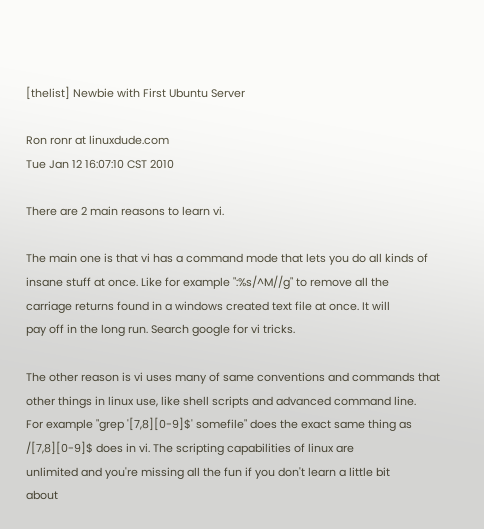[thelist] Newbie with First Ubuntu Server

Ron ronr at linuxdude.com
Tue Jan 12 16:07:10 CST 2010

There are 2 main reasons to learn vi.

The main one is that vi has a command mode that lets you do all kinds of
insane stuff at once. Like for example ":%s/^M//g" to remove all the
carriage returns found in a windows created text file at once. It will
pay off in the long run. Search google for vi tricks.

The other reason is vi uses many of same conventions and commands that
other things in linux use, like shell scripts and advanced command line.
For example "grep '[7,8][0-9]$' somefile" does the exact same thing as
/[7,8][0-9]$ does in vi. The scripting capabilities of linux are
unlimited and you're missing all the fun if you don't learn a little bit
about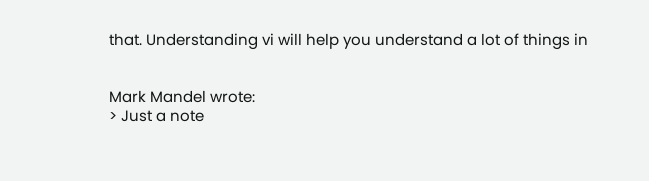that. Understanding vi will help you understand a lot of things in


Mark Mandel wrote:
> Just a note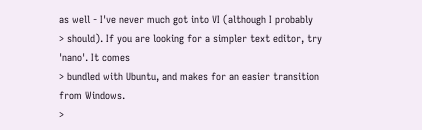as well - I've never much got into VI (although I probably
> should). If you are looking for a simpler text editor, try 'nano'. It comes
> bundled with Ubuntu, and makes for an easier transition from Windows.
>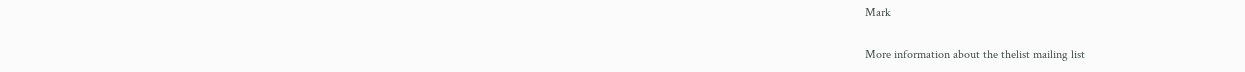Mark

More information about the thelist mailing list